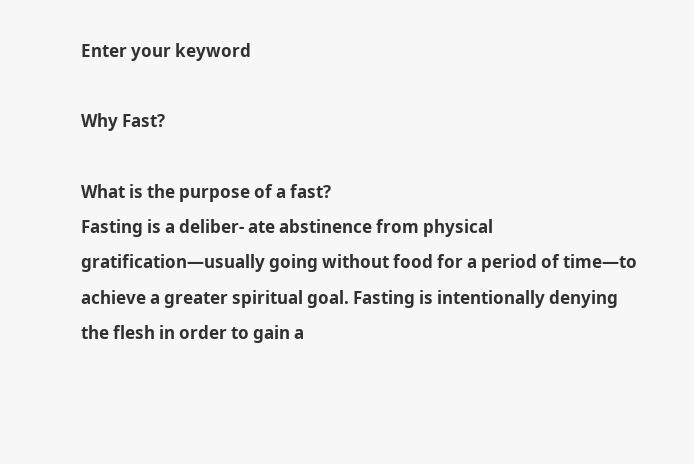Enter your keyword

Why Fast?

What is the purpose of a fast?
Fasting is a deliber- ate abstinence from physical gratification—usually going without food for a period of time—to achieve a greater spiritual goal. Fasting is intentionally denying the flesh in order to gain a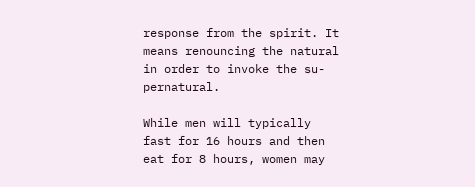response from the spirit. It means renouncing the natural in order to invoke the su- pernatural.

While men will typically fast for 16 hours and then eat for 8 hours, women may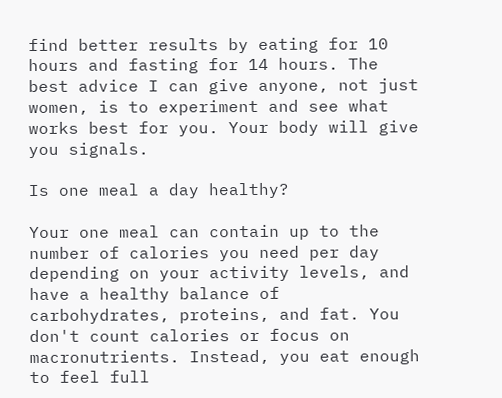find better results by eating for 10 hours and fasting for 14 hours. The best advice I can give anyone, not just women, is to experiment and see what works best for you. Your body will give you signals.

Is one meal a day healthy?

Your one meal can contain up to the number of calories you need per day depending on your activity levels, and have a healthy balance of carbohydrates, proteins, and fat. You don't count calories or focus on macronutrients. Instead, you eat enough to feel full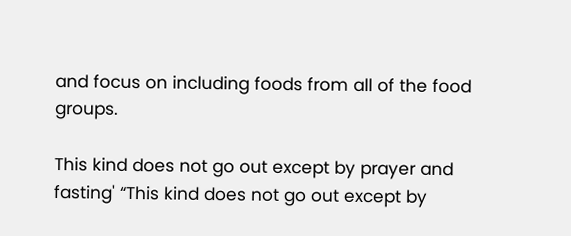and focus on including foods from all of the food groups.

This kind does not go out except by prayer and fasting' “This kind does not go out except by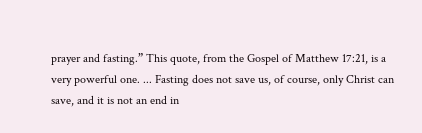prayer and fasting.” This quote, from the Gospel of Matthew 17:21, is a very powerful one. ... Fasting does not save us, of course, only Christ can save, and it is not an end in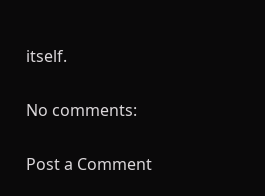itself.

No comments:

Post a Comment